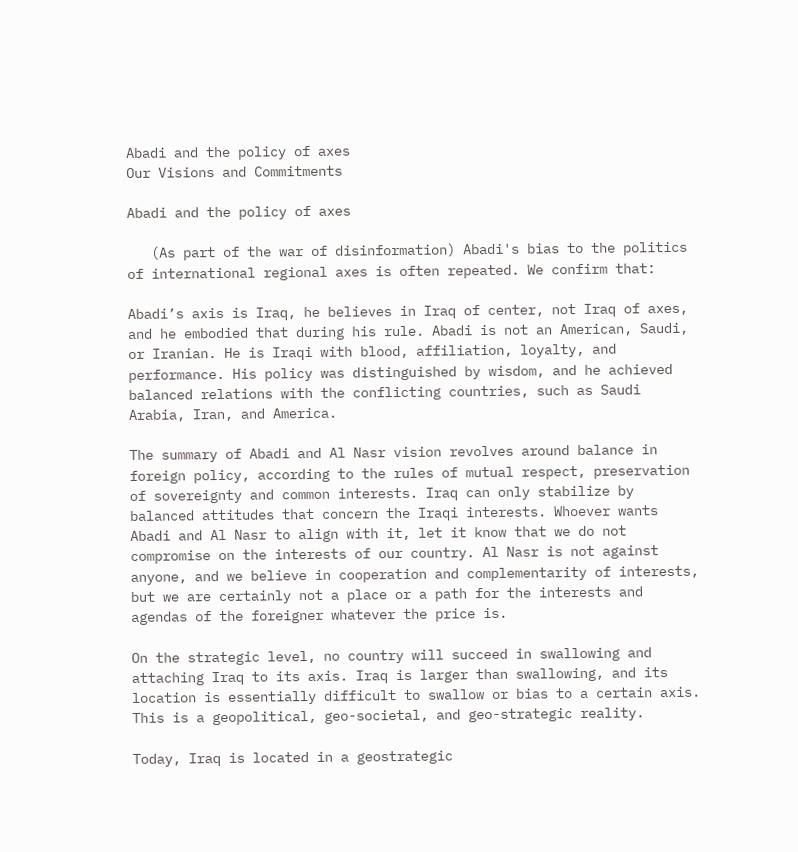Abadi and the policy of axes
Our Visions and Commitments

Abadi and the policy of axes

   (As part of the war of disinformation) Abadi's bias to the politics of international regional axes is often repeated. We confirm that:

Abadi’s axis is Iraq, he believes in Iraq of center, not Iraq of axes, and he embodied that during his rule. Abadi is not an American, Saudi, or Iranian. He is Iraqi with blood, affiliation, loyalty, and performance. His policy was distinguished by wisdom, and he achieved balanced relations with the conflicting countries, such as Saudi Arabia, Iran, and America.

The summary of Abadi and Al Nasr vision revolves around balance in foreign policy, according to the rules of mutual respect, preservation of sovereignty and common interests. Iraq can only stabilize by balanced attitudes that concern the Iraqi interests. Whoever wants Abadi and Al Nasr to align with it, let it know that we do not compromise on the interests of our country. Al Nasr is not against anyone, and we believe in cooperation and complementarity of interests, but we are certainly not a place or a path for the interests and agendas of the foreigner whatever the price is.

On the strategic level, no country will succeed in swallowing and attaching Iraq to its axis. Iraq is larger than swallowing, and its location is essentially difficult to swallow or bias to a certain axis. This is a geopolitical, geo-societal, and geo-strategic reality.

Today, Iraq is located in a geostrategic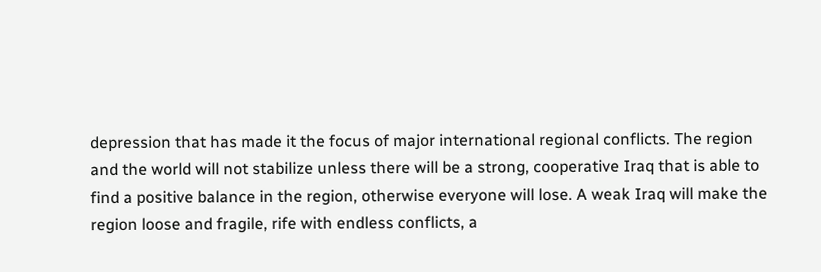depression that has made it the focus of major international regional conflicts. The region and the world will not stabilize unless there will be a strong, cooperative Iraq that is able to find a positive balance in the region, otherwise everyone will lose. A weak Iraq will make the region loose and fragile, rife with endless conflicts, a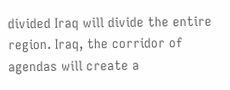divided Iraq will divide the entire region. Iraq, the corridor of agendas will create a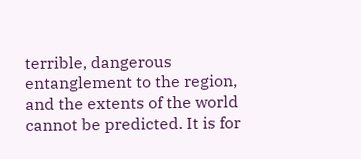terrible, dangerous entanglement to the region, and the extents of the world cannot be predicted. It is for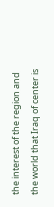the interest of the region and the world that Iraq of center is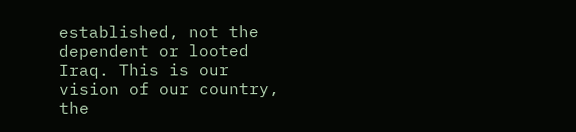established, not the dependent or looted Iraq. This is our vision of our country, the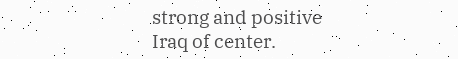strong and positive Iraq of center.